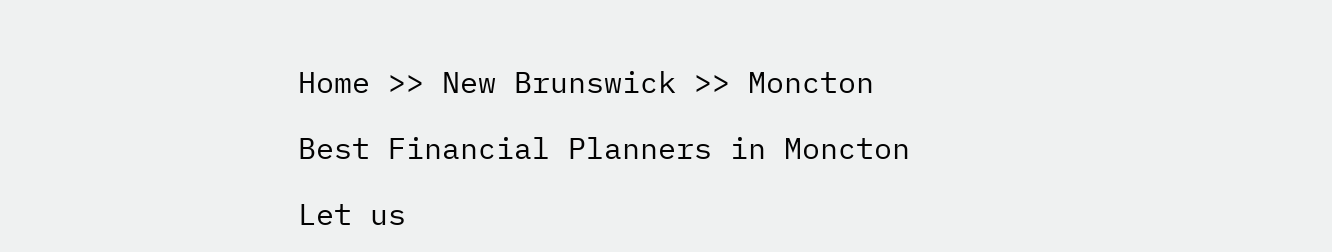Home >> New Brunswick >> Moncton

Best Financial Planners in Moncton

Let us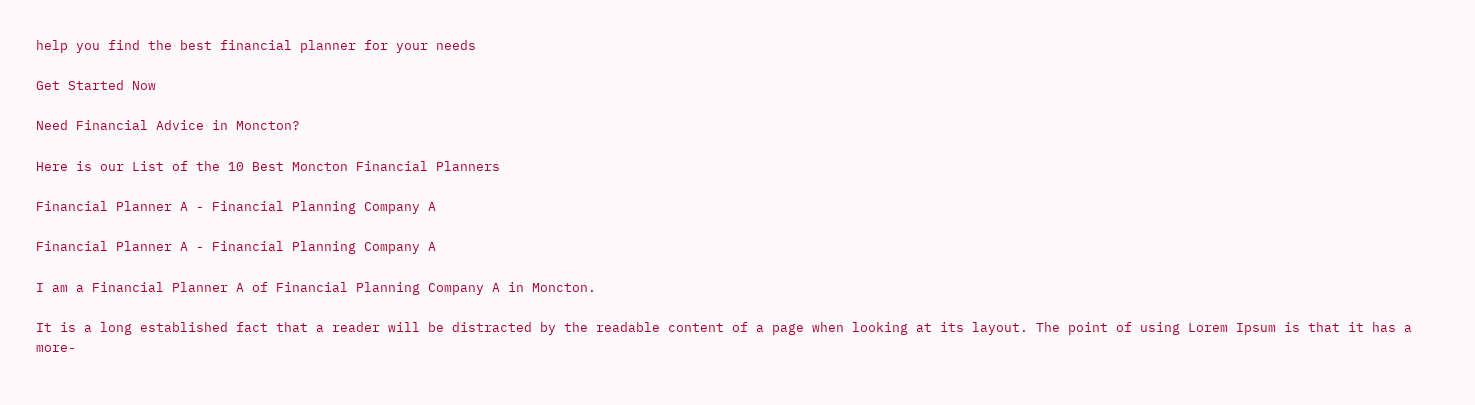help you find the best financial planner for your needs

Get Started Now

Need Financial Advice in Moncton?

Here is our List of the 10 Best Moncton Financial Planners

Financial Planner A - Financial Planning Company A

Financial Planner A - Financial Planning Company A

I am a Financial Planner A of Financial Planning Company A in Moncton.

It is a long established fact that a reader will be distracted by the readable content of a page when looking at its layout. The point of using Lorem Ipsum is that it has a more-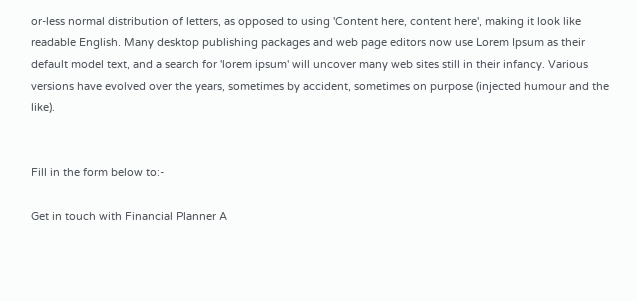or-less normal distribution of letters, as opposed to using 'Content here, content here', making it look like readable English. Many desktop publishing packages and web page editors now use Lorem Ipsum as their default model text, and a search for 'lorem ipsum' will uncover many web sites still in their infancy. Various versions have evolved over the years, sometimes by accident, sometimes on purpose (injected humour and the like).


Fill in the form below to:-

Get in touch with Financial Planner A